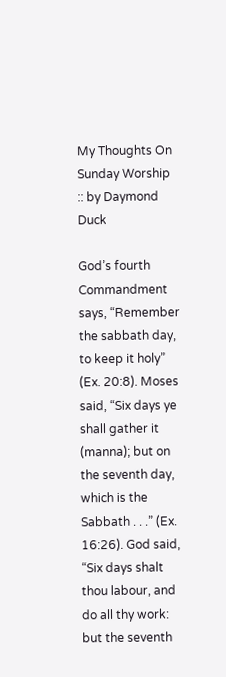My Thoughts On Sunday Worship :: by Daymond Duck

God’s fourth Commandment says, “Remember the sabbath day, to keep it holy” (Ex. 20:8). Moses said, “Six days ye shall gather it (manna); but on the seventh day, which is the Sabbath . . .” (Ex. 16:26). God said, “Six days shalt thou labour, and do all thy work: but the seventh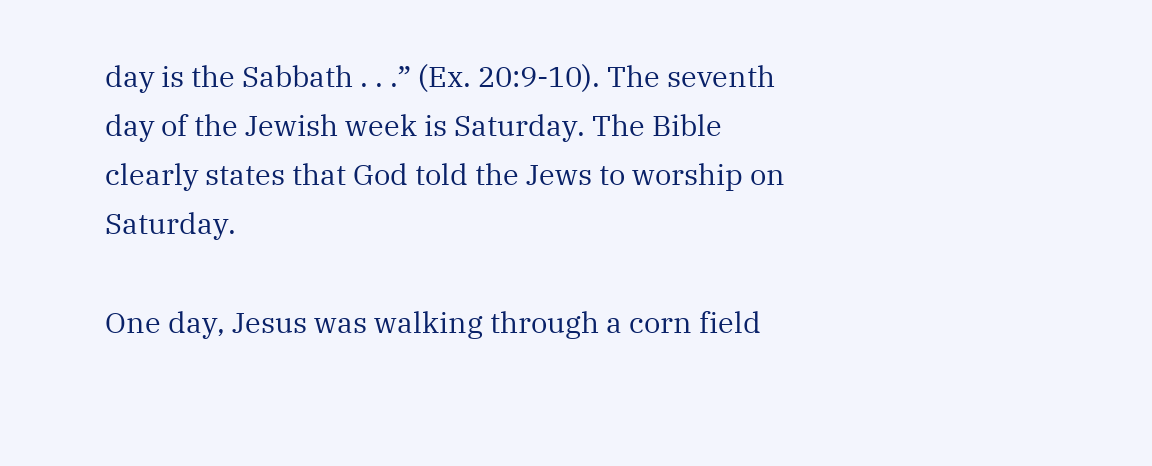day is the Sabbath . . .” (Ex. 20:9-10). The seventh day of the Jewish week is Saturday. The Bible clearly states that God told the Jews to worship on Saturday.

One day, Jesus was walking through a corn field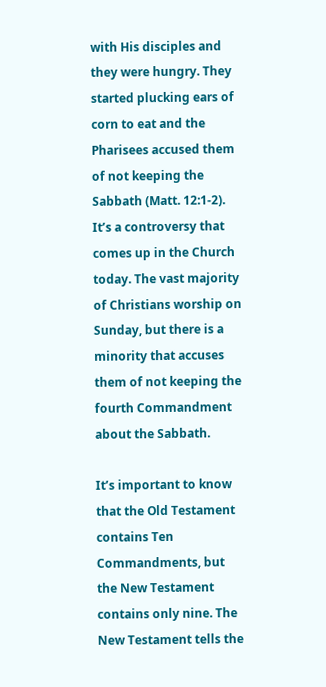with His disciples and they were hungry. They started plucking ears of corn to eat and the Pharisees accused them of not keeping the Sabbath (Matt. 12:1-2). It’s a controversy that comes up in the Church today. The vast majority of Christians worship on Sunday, but there is a minority that accuses them of not keeping the fourth Commandment about the Sabbath.

It’s important to know that the Old Testament contains Ten Commandments, but the New Testament contains only nine. The New Testament tells the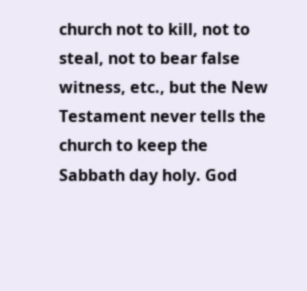church not to kill, not to steal, not to bear false witness, etc., but the New Testament never tells the church to keep the Sabbath day holy. God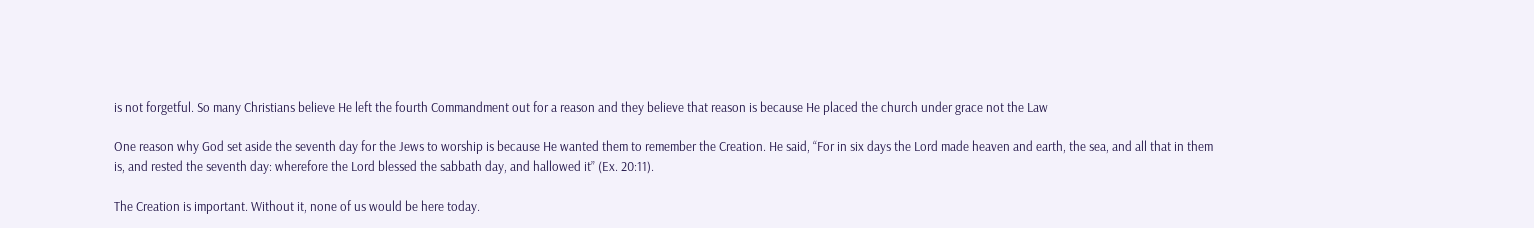is not forgetful. So many Christians believe He left the fourth Commandment out for a reason and they believe that reason is because He placed the church under grace not the Law

One reason why God set aside the seventh day for the Jews to worship is because He wanted them to remember the Creation. He said, “For in six days the Lord made heaven and earth, the sea, and all that in them is, and rested the seventh day: wherefore the Lord blessed the sabbath day, and hallowed it” (Ex. 20:11).

The Creation is important. Without it, none of us would be here today.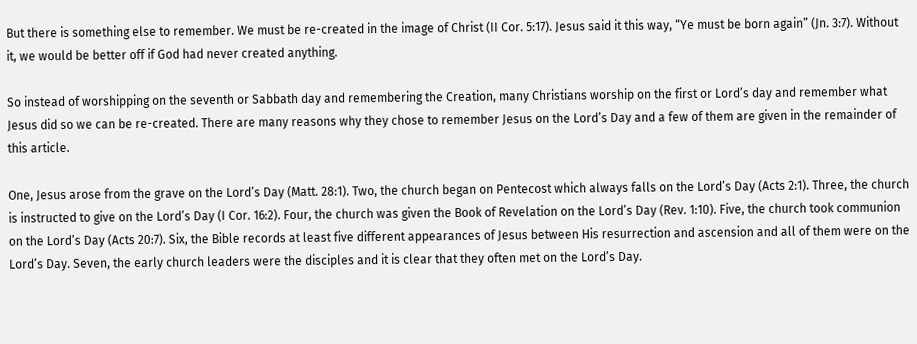But there is something else to remember. We must be re-created in the image of Christ (II Cor. 5:17). Jesus said it this way, “Ye must be born again” (Jn. 3:7). Without it, we would be better off if God had never created anything.

So instead of worshipping on the seventh or Sabbath day and remembering the Creation, many Christians worship on the first or Lord’s day and remember what Jesus did so we can be re-created. There are many reasons why they chose to remember Jesus on the Lord’s Day and a few of them are given in the remainder of this article.

One, Jesus arose from the grave on the Lord’s Day (Matt. 28:1). Two, the church began on Pentecost which always falls on the Lord’s Day (Acts 2:1). Three, the church is instructed to give on the Lord’s Day (I Cor. 16:2). Four, the church was given the Book of Revelation on the Lord’s Day (Rev. 1:10). Five, the church took communion on the Lord’s Day (Acts 20:7). Six, the Bible records at least five different appearances of Jesus between His resurrection and ascension and all of them were on the Lord’s Day. Seven, the early church leaders were the disciples and it is clear that they often met on the Lord’s Day.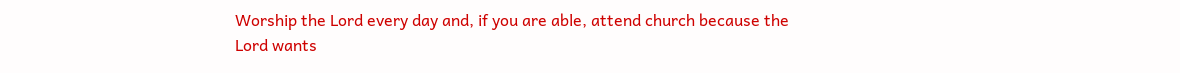Worship the Lord every day and, if you are able, attend church because the Lord wants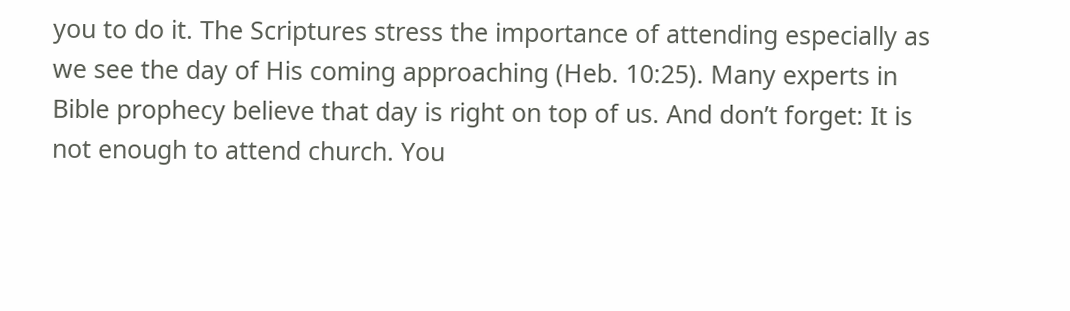you to do it. The Scriptures stress the importance of attending especially as we see the day of His coming approaching (Heb. 10:25). Many experts in Bible prophecy believe that day is right on top of us. And don’t forget: It is not enough to attend church. You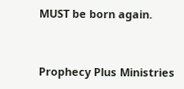MUST be born again.


Prophecy Plus Ministries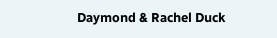Daymond & Rachel Duck